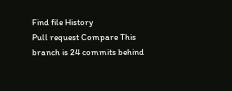Find file History
Pull request Compare This branch is 24 commits behind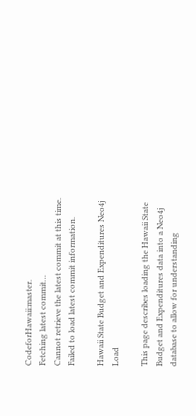CodeforHawaii:master.
Fetching latest commit…
Cannot retrieve the latest commit at this time.
Failed to load latest commit information.

Hawaii State Budget and Expenditures Neo4j Load

This page describes loading the Hawaii State Budget and Expenditures data into a Neo4j database to allow for understanding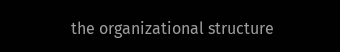the organizational structure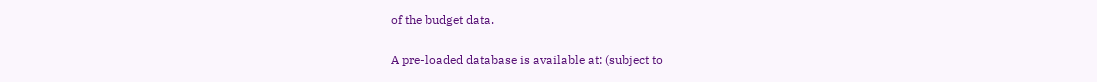of the budget data.

A pre-loaded database is available at: (subject to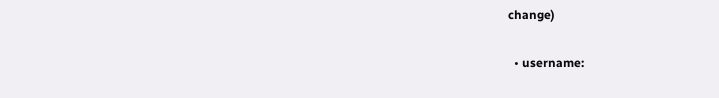change)

  • username: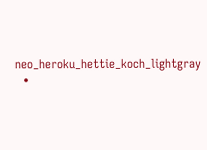neo_heroku_hettie_koch_lightgray
  •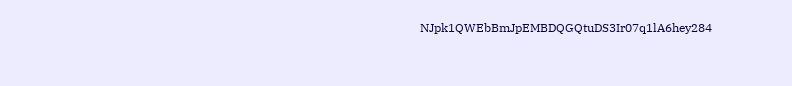NJpk1QWEbBmJpEMBDQGQtuDS3Ir07q1lA6hey284